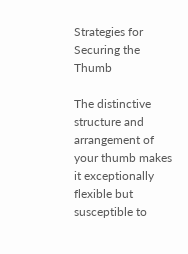Strategies for Securing the Thumb

The distinctive structure and arrangement of your thumb makes it exceptionally flexible but susceptible to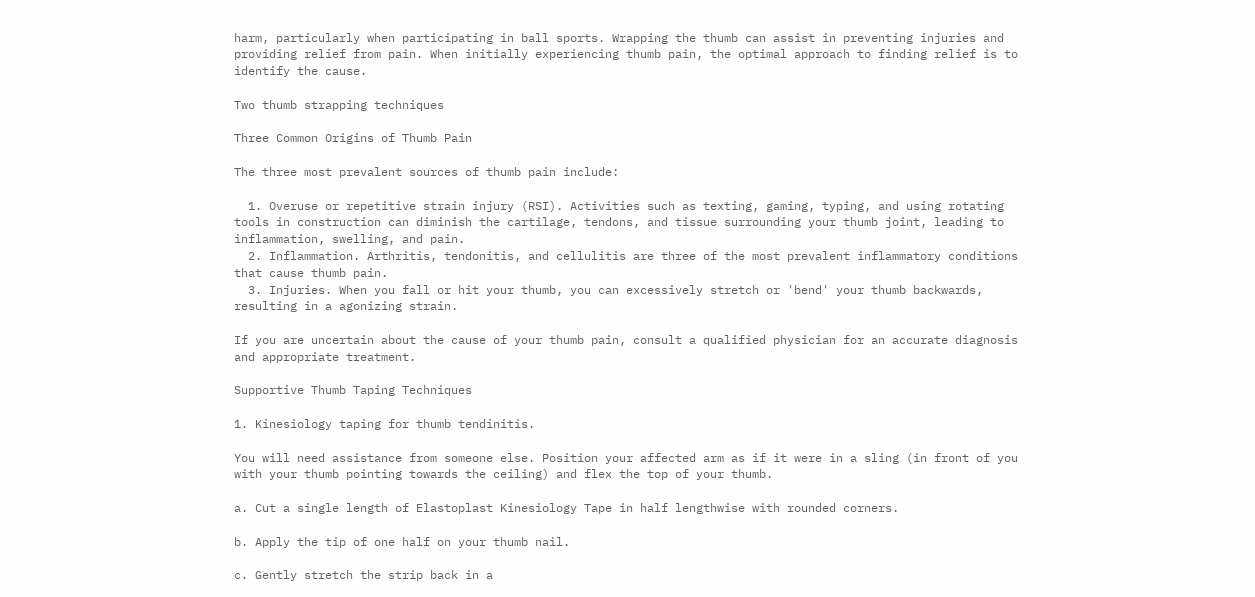harm, particularly when participating in ball sports. Wrapping the thumb can assist in preventing injuries and providing relief from pain. When initially experiencing thumb pain, the optimal approach to finding relief is to identify the cause.

Two thumb strapping techniques

Three Common Origins of Thumb Pain

The three most prevalent sources of thumb pain include:

  1. Overuse or repetitive strain injury (RSI). Activities such as texting, gaming, typing, and using rotating tools in construction can diminish the cartilage, tendons, and tissue surrounding your thumb joint, leading to inflammation, swelling, and pain.
  2. Inflammation. Arthritis, tendonitis, and cellulitis are three of the most prevalent inflammatory conditions that cause thumb pain.
  3. Injuries. When you fall or hit your thumb, you can excessively stretch or 'bend' your thumb backwards, resulting in a agonizing strain.

If you are uncertain about the cause of your thumb pain, consult a qualified physician for an accurate diagnosis and appropriate treatment.

Supportive Thumb Taping Techniques

1. Kinesiology taping for thumb tendinitis.

You will need assistance from someone else. Position your affected arm as if it were in a sling (in front of you with your thumb pointing towards the ceiling) and flex the top of your thumb.

a. Cut a single length of Elastoplast Kinesiology Tape in half lengthwise with rounded corners.

b. Apply the tip of one half on your thumb nail.

c. Gently stretch the strip back in a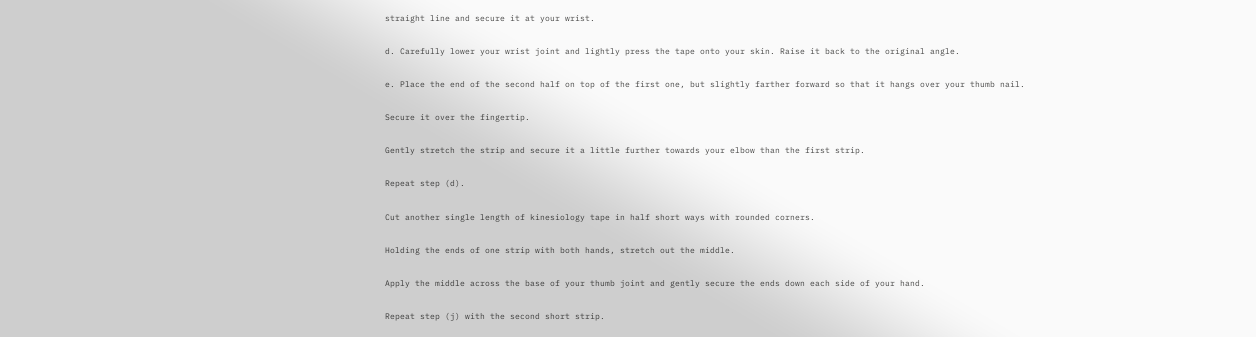straight line and secure it at your wrist.

d. Carefully lower your wrist joint and lightly press the tape onto your skin. Raise it back to the original angle.

e. Place the end of the second half on top of the first one, but slightly farther forward so that it hangs over your thumb nail.

Secure it over the fingertip.

Gently stretch the strip and secure it a little further towards your elbow than the first strip.

Repeat step (d).

Cut another single length of kinesiology tape in half short ways with rounded corners.

Holding the ends of one strip with both hands, stretch out the middle.

Apply the middle across the base of your thumb joint and gently secure the ends down each side of your hand.

Repeat step (j) with the second short strip.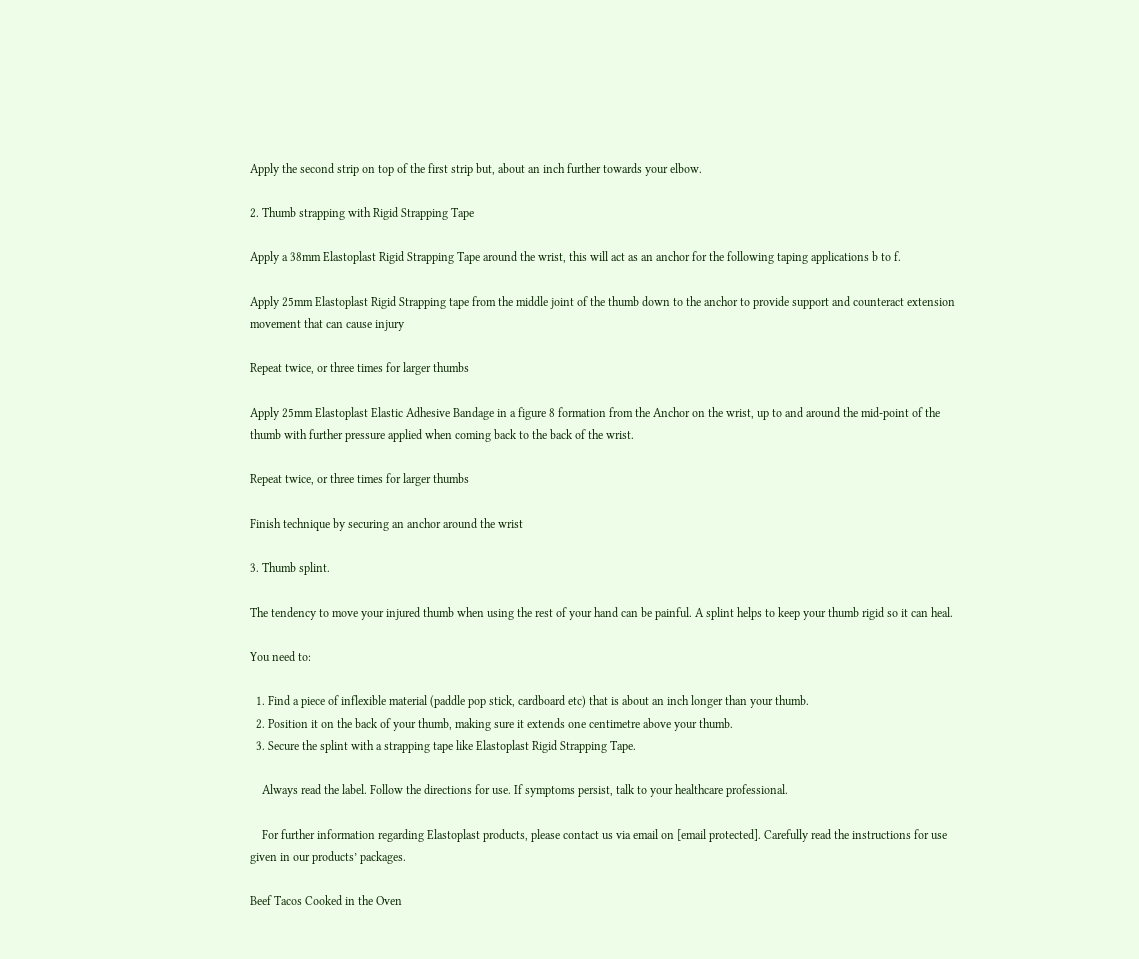Apply the second strip on top of the first strip but, about an inch further towards your elbow.

2. Thumb strapping with Rigid Strapping Tape

Apply a 38mm Elastoplast Rigid Strapping Tape around the wrist, this will act as an anchor for the following taping applications b to f.

Apply 25mm Elastoplast Rigid Strapping tape from the middle joint of the thumb down to the anchor to provide support and counteract extension movement that can cause injury

Repeat twice, or three times for larger thumbs

Apply 25mm Elastoplast Elastic Adhesive Bandage in a figure 8 formation from the Anchor on the wrist, up to and around the mid-point of the thumb with further pressure applied when coming back to the back of the wrist.

Repeat twice, or three times for larger thumbs

Finish technique by securing an anchor around the wrist

3. Thumb splint.

The tendency to move your injured thumb when using the rest of your hand can be painful. A splint helps to keep your thumb rigid so it can heal.

You need to:

  1. Find a piece of inflexible material (paddle pop stick, cardboard etc) that is about an inch longer than your thumb.
  2. Position it on the back of your thumb, making sure it extends one centimetre above your thumb.
  3. Secure the splint with a strapping tape like Elastoplast Rigid Strapping Tape.

    Always read the label. Follow the directions for use. If symptoms persist, talk to your healthcare professional.

    For further information regarding Elastoplast products, please contact us via email on [email protected]. Carefully read the instructions for use given in our products’ packages.

Beef Tacos Cooked in the Oven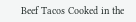Beef Tacos Cooked in the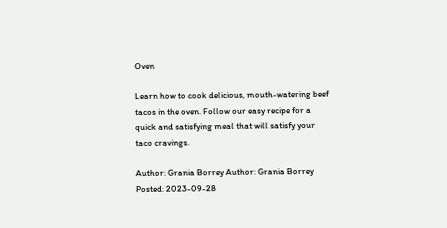Oven

Learn how to cook delicious, mouth-watering beef tacos in the oven. Follow our easy recipe for a quick and satisfying meal that will satisfy your taco cravings.

Author: Grania Borrey Author: Grania Borrey
Posted: 2023-09-28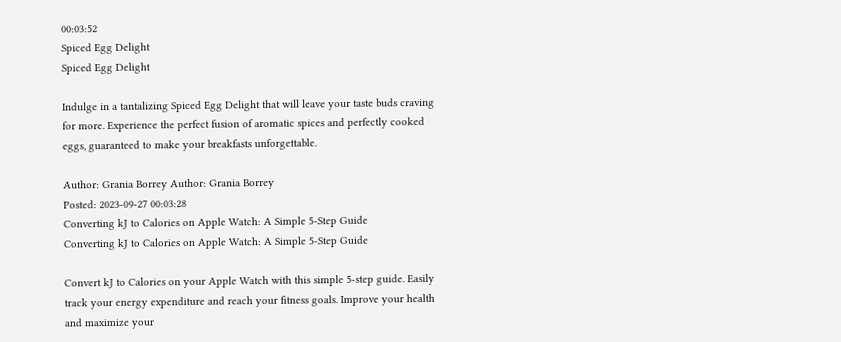00:03:52
Spiced Egg Delight
Spiced Egg Delight

Indulge in a tantalizing Spiced Egg Delight that will leave your taste buds craving for more. Experience the perfect fusion of aromatic spices and perfectly cooked eggs, guaranteed to make your breakfasts unforgettable.

Author: Grania Borrey Author: Grania Borrey
Posted: 2023-09-27 00:03:28
Converting kJ to Calories on Apple Watch: A Simple 5-Step Guide
Converting kJ to Calories on Apple Watch: A Simple 5-Step Guide

Convert kJ to Calories on your Apple Watch with this simple 5-step guide. Easily track your energy expenditure and reach your fitness goals. Improve your health and maximize your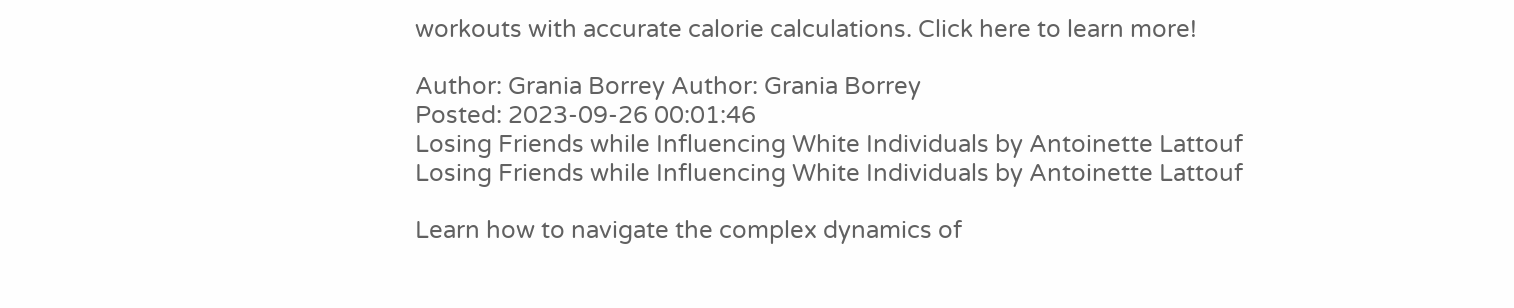workouts with accurate calorie calculations. Click here to learn more!

Author: Grania Borrey Author: Grania Borrey
Posted: 2023-09-26 00:01:46
Losing Friends while Influencing White Individuals by Antoinette Lattouf
Losing Friends while Influencing White Individuals by Antoinette Lattouf

Learn how to navigate the complex dynamics of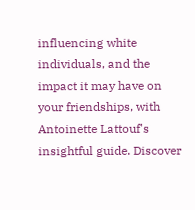influencing white individuals, and the impact it may have on your friendships, with Antoinette Lattouf's insightful guide. Discover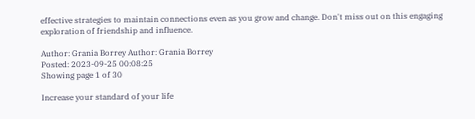effective strategies to maintain connections even as you grow and change. Don't miss out on this engaging exploration of friendship and influence.

Author: Grania Borrey Author: Grania Borrey
Posted: 2023-09-25 00:08:25
Showing page 1 of 30

Increase your standard of your life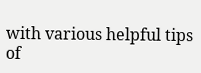with various helpful tips of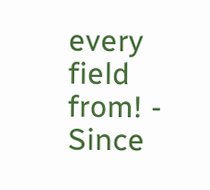every field from! - Since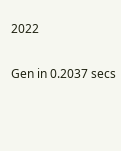2022

Gen in 0.2037 secs